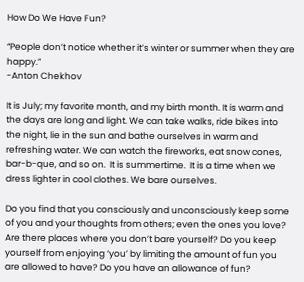How Do We Have Fun?

“People don’t notice whether it’s winter or summer when they are happy.”
-Anton Chekhov

It is July; my favorite month, and my birth month. It is warm and the days are long and light. We can take walks, ride bikes into the night, lie in the sun and bathe ourselves in warm and refreshing water. We can watch the fireworks, eat snow cones, bar-b-que, and so on.  It is summertime.  It is a time when we dress lighter in cool clothes. We bare ourselves.

Do you find that you consciously and unconsciously keep some of you and your thoughts from others; even the ones you love? Are there places where you don’t bare yourself? Do you keep yourself from enjoying ‘you’ by limiting the amount of fun you are allowed to have? Do you have an allowance of fun?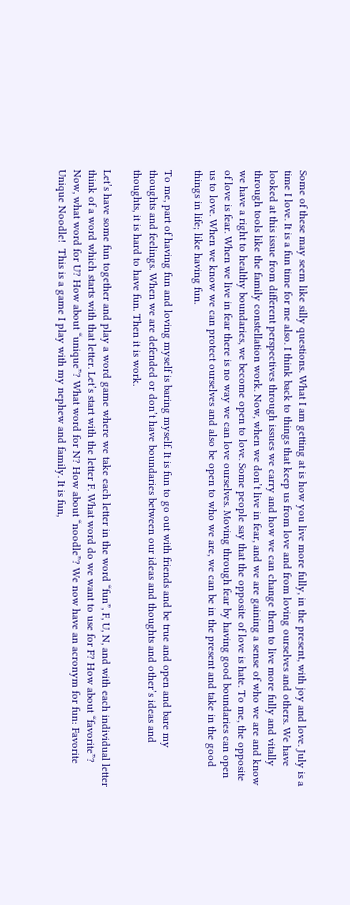Some of these may seem like silly questions. What I am getting at is how you live more fully, in the present, with joy and love. July is a time I love. It is a fun time for me also. I think back to things that keep us from love and from loving ourselves and others. We have looked at this issue from different perspectives through issues we carry and how we can change them to live more fully and vitally through tools like the family constellation work. Now, when we don’t live in fear, and we are gaining a sense of who we are and know we have a right to healthy boundaries, we become open to love. Some people say that the opposite of love is hate. To me, the opposite of love is fear. When we live in fear there is no way we can love ourselves. Moving through fear by having good boundaries can open us to love. When we know we can protect ourselves and also be open to who we are, we can be in the present and take in the good things in life; like having fun.

To me, part of having fun and loving myself is baring myself. It is fun to go out with friends and be true and open and bare my thoughts and feelings. When we are defended or don’t have boundaries between our ideas and thoughts and other’s ideas and thoughts, it is hard to have fun. Then it is work.

Let’s have some fun together and play a word game where we take each letter in the word “fun”, F, U, N, and with each individual letter think of a word which starts with that letter. Let’s start with the letter F. What word do we want to use for F? How about “favorite”? Now, what word for U? How about “unique”? What word for N? How about “noodle”? We now have an acronym for fun: Favorite Unique Noodle!  This is a game I play with my nephew and family. It is fun,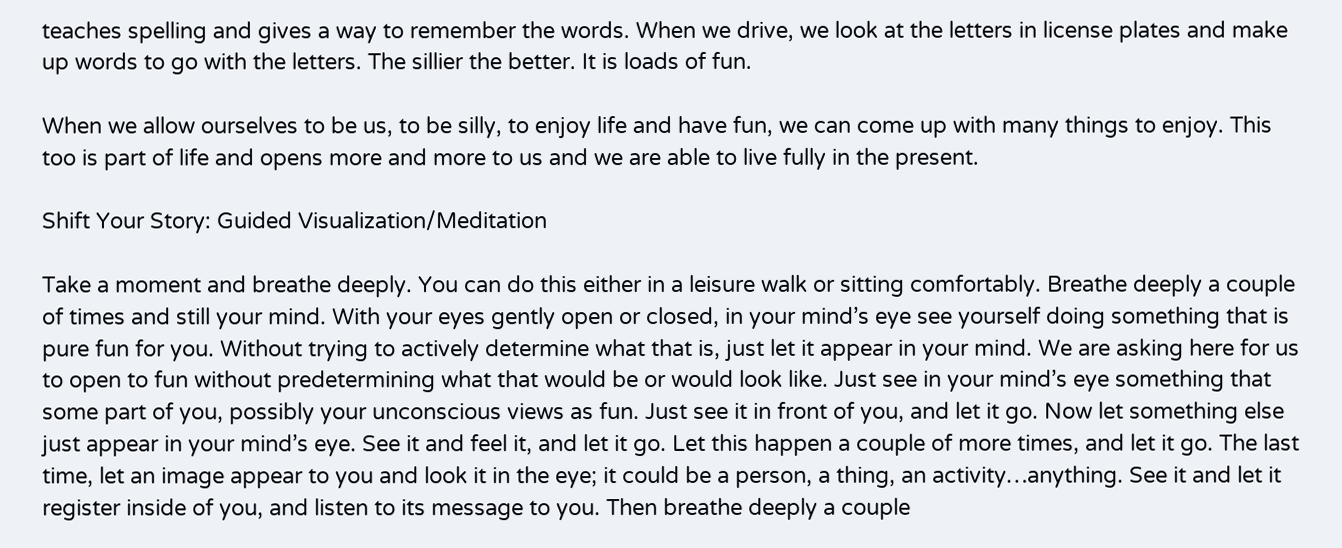teaches spelling and gives a way to remember the words. When we drive, we look at the letters in license plates and make up words to go with the letters. The sillier the better. It is loads of fun.

When we allow ourselves to be us, to be silly, to enjoy life and have fun, we can come up with many things to enjoy. This too is part of life and opens more and more to us and we are able to live fully in the present.

Shift Your Story: Guided Visualization/Meditation

Take a moment and breathe deeply. You can do this either in a leisure walk or sitting comfortably. Breathe deeply a couple of times and still your mind. With your eyes gently open or closed, in your mind’s eye see yourself doing something that is pure fun for you. Without trying to actively determine what that is, just let it appear in your mind. We are asking here for us to open to fun without predetermining what that would be or would look like. Just see in your mind’s eye something that some part of you, possibly your unconscious views as fun. Just see it in front of you, and let it go. Now let something else just appear in your mind’s eye. See it and feel it, and let it go. Let this happen a couple of more times, and let it go. The last time, let an image appear to you and look it in the eye; it could be a person, a thing, an activity…anything. See it and let it register inside of you, and listen to its message to you. Then breathe deeply a couple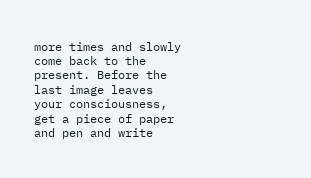more times and slowly come back to the present. Before the last image leaves your consciousness, get a piece of paper and pen and write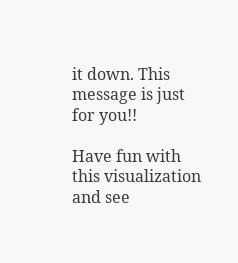it down. This message is just for you!!

Have fun with this visualization and see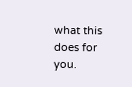what this does for you.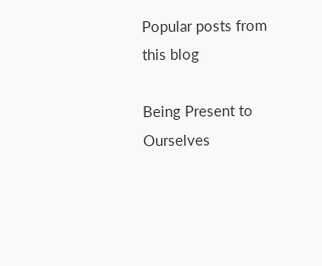Popular posts from this blog

Being Present to Ourselves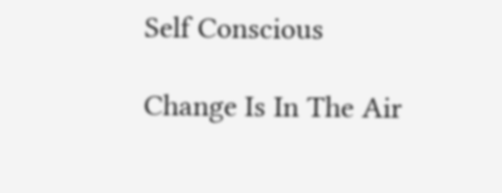Self Conscious

Change Is In The Air